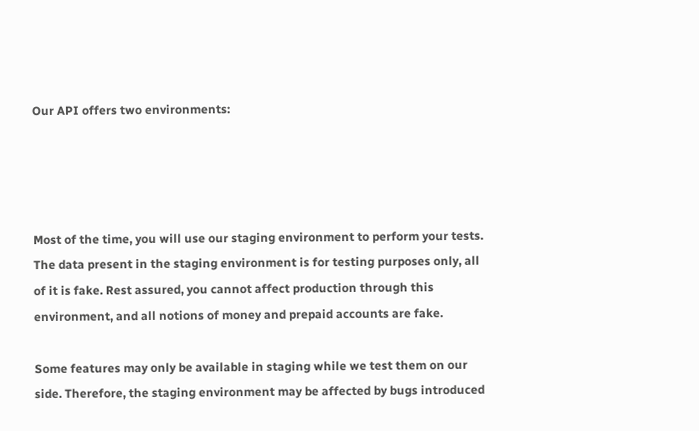Our API offers two environments:




Most of the time, you will use our staging environment to perform your tests. The data present in the staging environment is for testing purposes only, all of it is fake. Rest assured, you cannot affect production through this environment, and all notions of money and prepaid accounts are fake.

Some features may only be available in staging while we test them on our side. Therefore, the staging environment may be affected by bugs introduced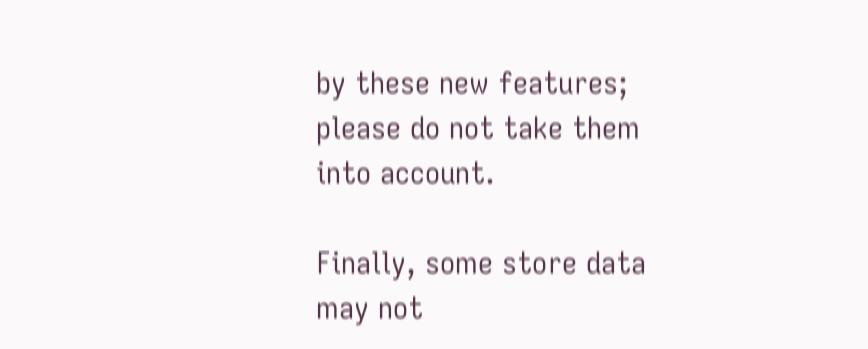by these new features; please do not take them into account.

Finally, some store data may not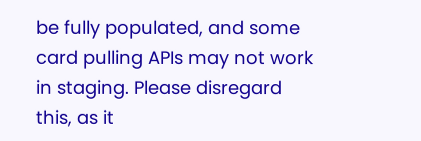be fully populated, and some card pulling APIs may not work in staging. Please disregard this, as it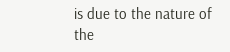is due to the nature of the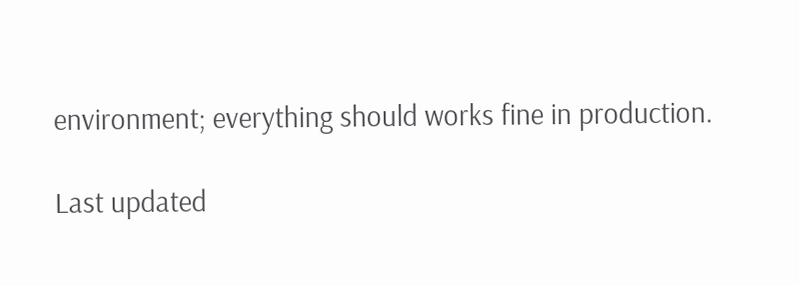environment; everything should works fine in production.

Last updated